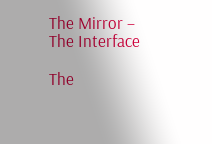The Mirror – The Interface

The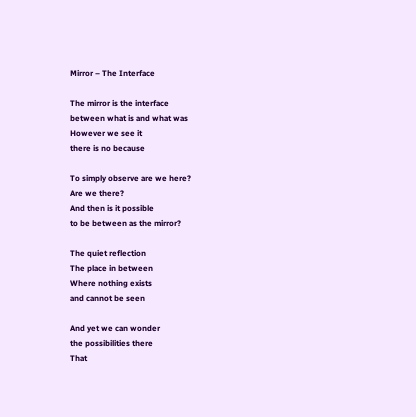Mirror – The Interface

The mirror is the interface
between what is and what was
However we see it
there is no because

To simply observe are we here?
Are we there?
And then is it possible
to be between as the mirror?

The quiet reflection
The place in between
Where nothing exists
and cannot be seen

And yet we can wonder
the possibilities there
That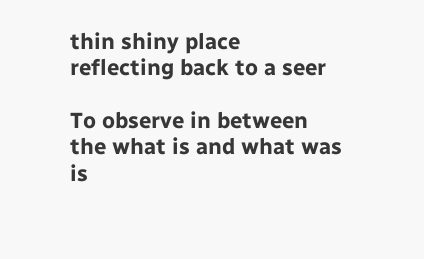thin shiny place
reflecting back to a seer

To observe in between
the what is and what was
is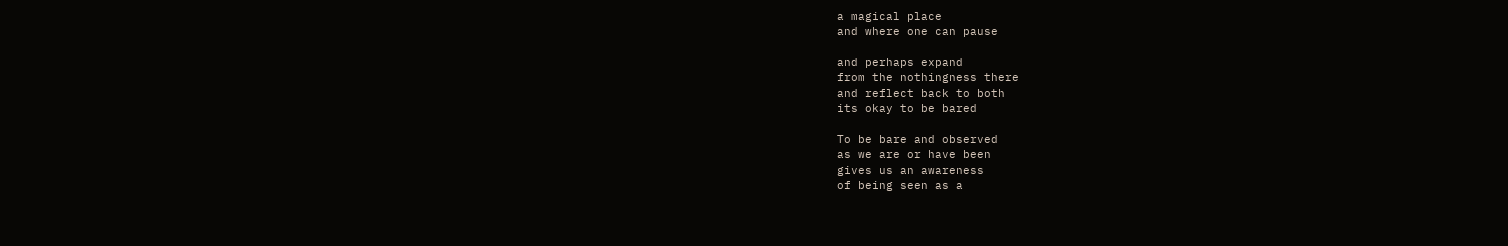a magical place
and where one can pause

and perhaps expand
from the nothingness there
and reflect back to both
its okay to be bared

To be bare and observed
as we are or have been
gives us an awareness
of being seen as a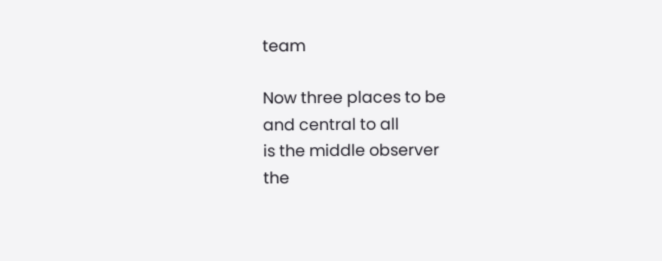team

Now three places to be
and central to all
is the middle observer
the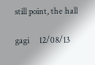still point, the hall

gagi     12/08/13